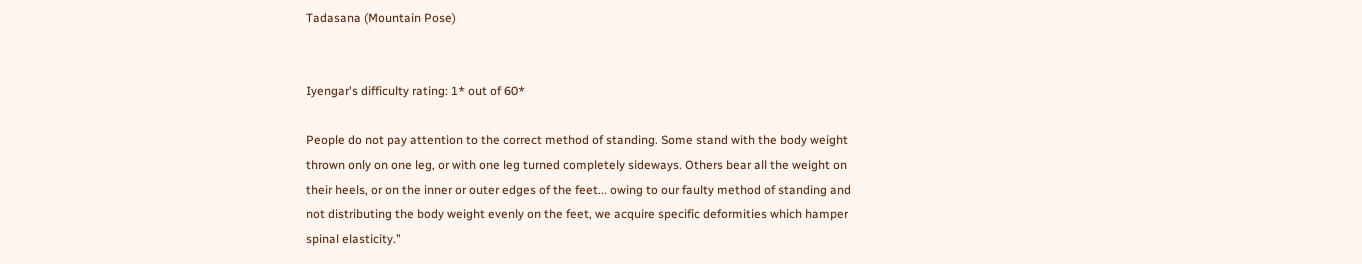Tadasana (Mountain Pose)


Iyengar's difficulty rating: 1* out of 60*

People do not pay attention to the correct method of standing. Some stand with the body weight thrown only on one leg, or with one leg turned completely sideways. Others bear all the weight on their heels, or on the inner or outer edges of the feet... owing to our faulty method of standing and not distributing the body weight evenly on the feet, we acquire specific deformities which hamper spinal elasticity.”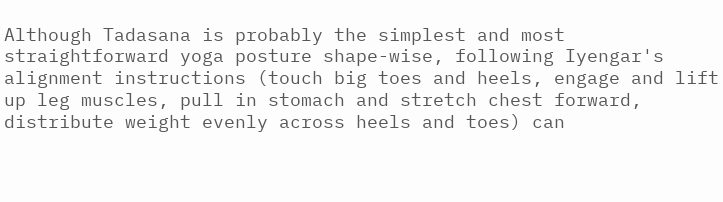Although Tadasana is probably the simplest and most straightforward yoga posture shape-wise, following Iyengar's alignment instructions (touch big toes and heels, engage and lift up leg muscles, pull in stomach and stretch chest forward, distribute weight evenly across heels and toes) can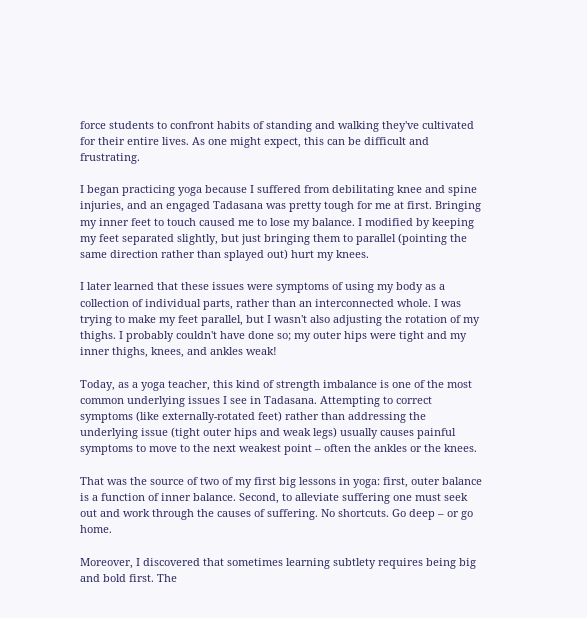force students to confront habits of standing and walking they've cultivated for their entire lives. As one might expect, this can be difficult and frustrating.

I began practicing yoga because I suffered from debilitating knee and spine injuries, and an engaged Tadasana was pretty tough for me at first. Bringing my inner feet to touch caused me to lose my balance. I modified by keeping my feet separated slightly, but just bringing them to parallel (pointing the same direction rather than splayed out) hurt my knees.

I later learned that these issues were symptoms of using my body as a collection of individual parts, rather than an interconnected whole. I was trying to make my feet parallel, but I wasn't also adjusting the rotation of my thighs. I probably couldn't have done so; my outer hips were tight and my inner thighs, knees, and ankles weak!

Today, as a yoga teacher, this kind of strength imbalance is one of the most common underlying issues I see in Tadasana. Attempting to correct symptoms (like externally-rotated feet) rather than addressing the underlying issue (tight outer hips and weak legs) usually causes painful symptoms to move to the next weakest point – often the ankles or the knees.

That was the source of two of my first big lessons in yoga: first, outer balance is a function of inner balance. Second, to alleviate suffering one must seek out and work through the causes of suffering. No shortcuts. Go deep – or go home.

Moreover, I discovered that sometimes learning subtlety requires being big and bold first. The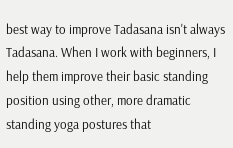best way to improve Tadasana isn't always Tadasana. When I work with beginners, I help them improve their basic standing position using other, more dramatic standing yoga postures that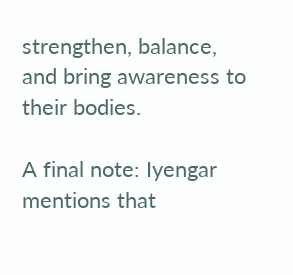strengthen, balance, and bring awareness to their bodies.

A final note: Iyengar mentions that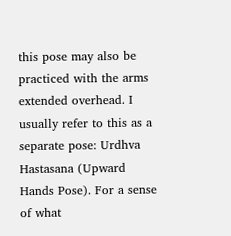this pose may also be practiced with the arms extended overhead. I usually refer to this as a separate pose: Urdhva Hastasana (Upward Hands Pose). For a sense of what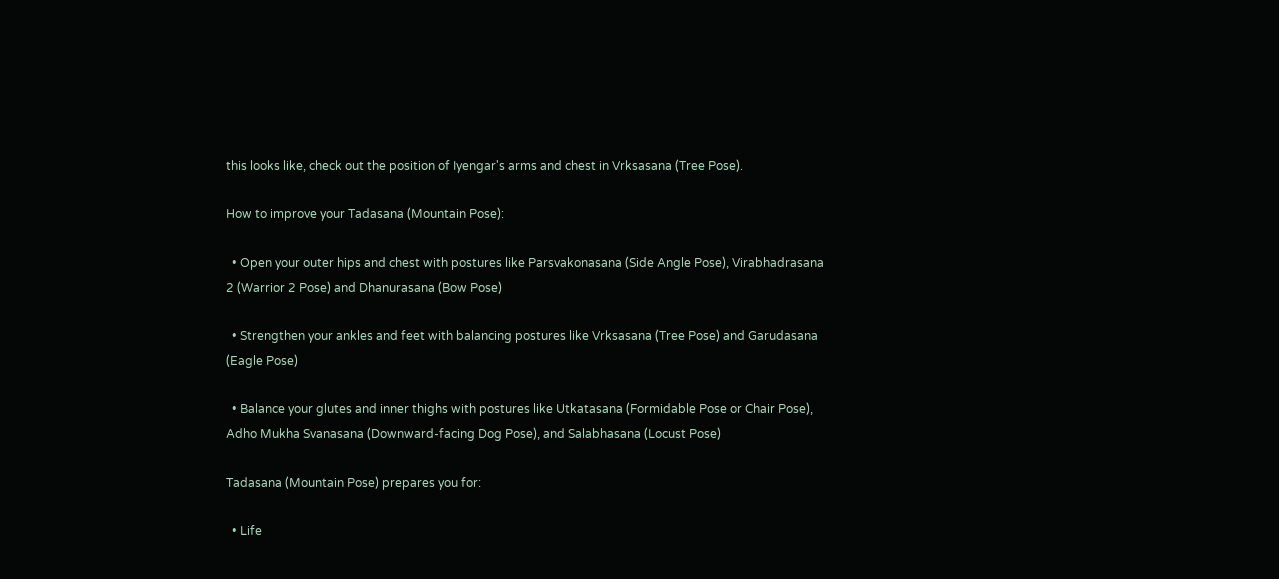this looks like, check out the position of Iyengar's arms and chest in Vrksasana (Tree Pose).

How to improve your Tadasana (Mountain Pose):

  • Open your outer hips and chest with postures like Parsvakonasana (Side Angle Pose), Virabhadrasana 2 (Warrior 2 Pose) and Dhanurasana (Bow Pose)

  • Strengthen your ankles and feet with balancing postures like Vrksasana (Tree Pose) and Garudasana (Eagle Pose)

  • Balance your glutes and inner thighs with postures like Utkatasana (Formidable Pose or Chair Pose), Adho Mukha Svanasana (Downward-facing Dog Pose), and Salabhasana (Locust Pose)

Tadasana (Mountain Pose) prepares you for:

  • Life